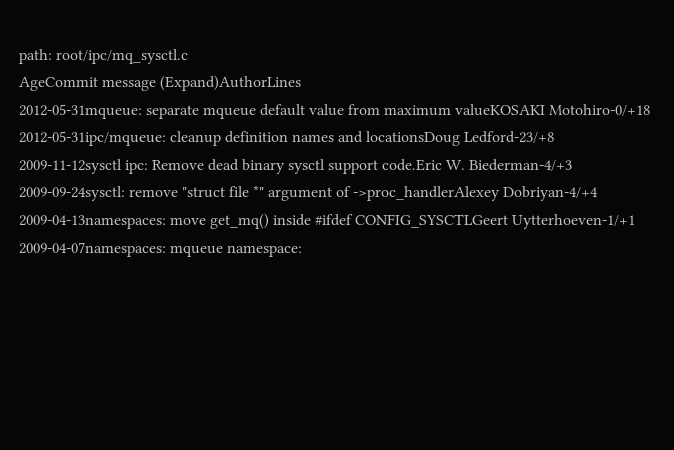path: root/ipc/mq_sysctl.c
AgeCommit message (Expand)AuthorLines
2012-05-31mqueue: separate mqueue default value from maximum valueKOSAKI Motohiro-0/+18
2012-05-31ipc/mqueue: cleanup definition names and locationsDoug Ledford-23/+8
2009-11-12sysctl ipc: Remove dead binary sysctl support code.Eric W. Biederman-4/+3
2009-09-24sysctl: remove "struct file *" argument of ->proc_handlerAlexey Dobriyan-4/+4
2009-04-13namespaces: move get_mq() inside #ifdef CONFIG_SYSCTLGeert Uytterhoeven-1/+1
2009-04-07namespaces: mqueue namespace: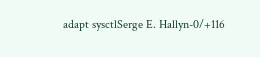adapt sysctlSerge E. Hallyn-0/+116